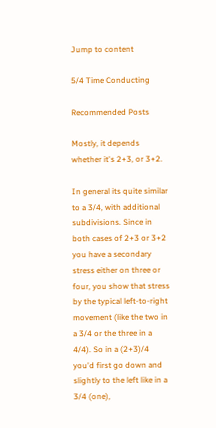Jump to content

5/4 Time Conducting

Recommended Posts

Mostly, it depends whether it's 2+3, or 3+2.

In general its quite similar to a 3/4, with additional subdivisions. Since in both cases of 2+3 or 3+2 you have a secondary stress either on three or four, you show that stress by the typical left-to-right movement (like the two in a 3/4 or the three in a 4/4). So in a (2+3)/4 you'd first go down and slightly to the left like in a 3/4 (one),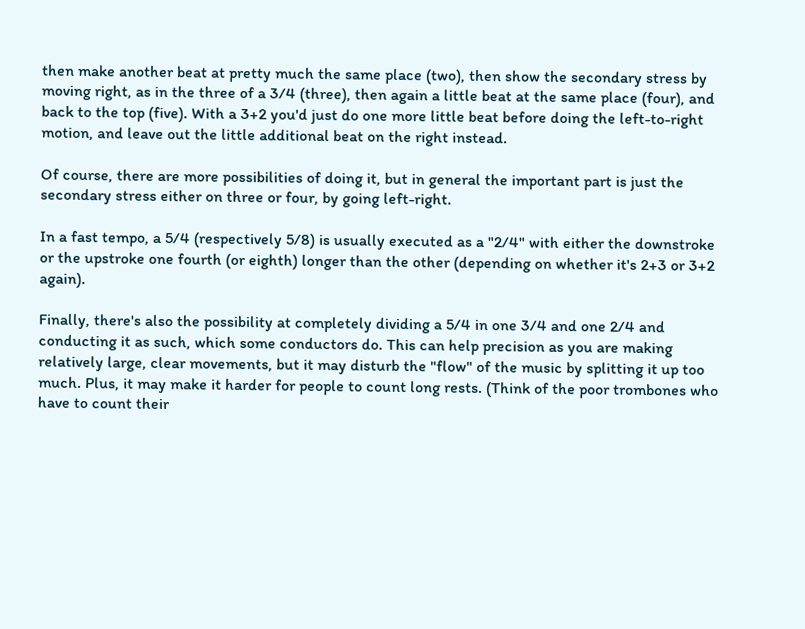then make another beat at pretty much the same place (two), then show the secondary stress by moving right, as in the three of a 3/4 (three), then again a little beat at the same place (four), and back to the top (five). With a 3+2 you'd just do one more little beat before doing the left-to-right motion, and leave out the little additional beat on the right instead.

Of course, there are more possibilities of doing it, but in general the important part is just the secondary stress either on three or four, by going left-right.

In a fast tempo, a 5/4 (respectively 5/8) is usually executed as a "2/4" with either the downstroke or the upstroke one fourth (or eighth) longer than the other (depending on whether it's 2+3 or 3+2 again).

Finally, there's also the possibility at completely dividing a 5/4 in one 3/4 and one 2/4 and conducting it as such, which some conductors do. This can help precision as you are making relatively large, clear movements, but it may disturb the "flow" of the music by splitting it up too much. Plus, it may make it harder for people to count long rests. (Think of the poor trombones who have to count their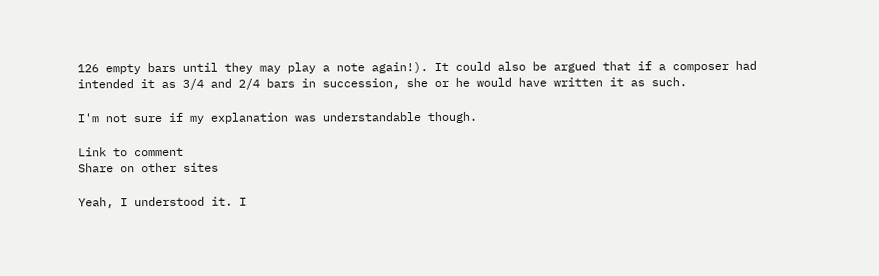126 empty bars until they may play a note again!). It could also be argued that if a composer had intended it as 3/4 and 2/4 bars in succession, she or he would have written it as such.

I'm not sure if my explanation was understandable though.

Link to comment
Share on other sites

Yeah, I understood it. I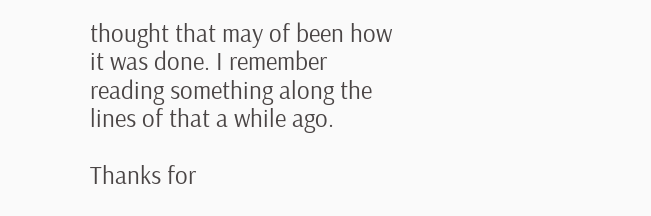thought that may of been how it was done. I remember reading something along the lines of that a while ago.

Thanks for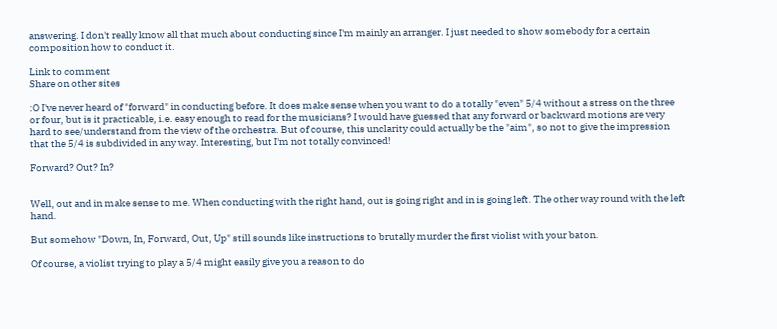answering. I don't really know all that much about conducting since I'm mainly an arranger. I just needed to show somebody for a certain composition how to conduct it.

Link to comment
Share on other sites

:O I've never heard of "forward" in conducting before. It does make sense when you want to do a totally "even" 5/4 without a stress on the three or four, but is it practicable, i.e. easy enough to read for the musicians? I would have guessed that any forward or backward motions are very hard to see/understand from the view of the orchestra. But of course, this unclarity could actually be the "aim", so not to give the impression that the 5/4 is subdivided in any way. Interesting, but I'm not totally convinced!

Forward? Out? In?


Well, out and in make sense to me. When conducting with the right hand, out is going right and in is going left. The other way round with the left hand.

But somehow "Down, In, Forward, Out, Up" still sounds like instructions to brutally murder the first violist with your baton.

Of course, a violist trying to play a 5/4 might easily give you a reason to do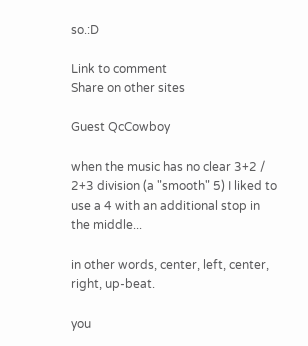so.:D

Link to comment
Share on other sites

Guest QcCowboy

when the music has no clear 3+2 / 2+3 division (a "smooth" 5) I liked to use a 4 with an additional stop in the middle...

in other words, center, left, center, right, up-beat.

you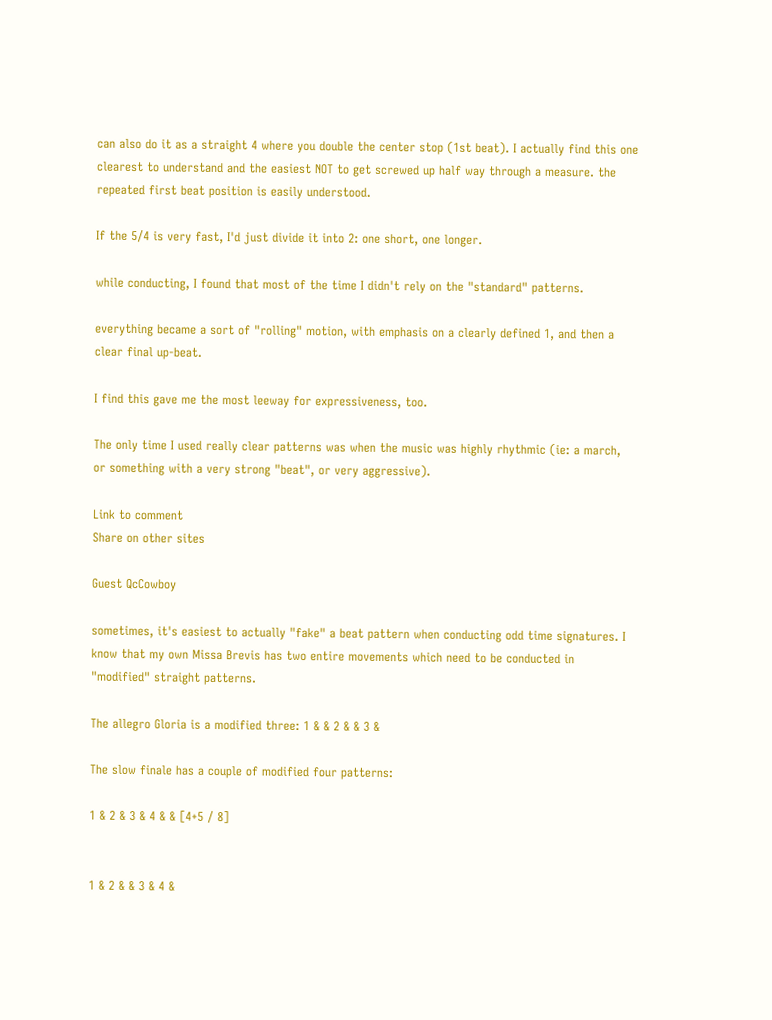can also do it as a straight 4 where you double the center stop (1st beat). I actually find this one clearest to understand and the easiest NOT to get screwed up half way through a measure. the repeated first beat position is easily understood.

If the 5/4 is very fast, I'd just divide it into 2: one short, one longer.

while conducting, I found that most of the time I didn't rely on the "standard" patterns.

everything became a sort of "rolling" motion, with emphasis on a clearly defined 1, and then a clear final up-beat.

I find this gave me the most leeway for expressiveness, too.

The only time I used really clear patterns was when the music was highly rhythmic (ie: a march, or something with a very strong "beat", or very aggressive).

Link to comment
Share on other sites

Guest QcCowboy

sometimes, it's easiest to actually "fake" a beat pattern when conducting odd time signatures. I know that my own Missa Brevis has two entire movements which need to be conducted in "modified" straight patterns.

The allegro Gloria is a modified three: 1 & & 2 & & 3 &

The slow finale has a couple of modified four patterns:

1 & 2 & 3 & 4 & & [4+5 / 8]


1 & 2 & & 3 & 4 &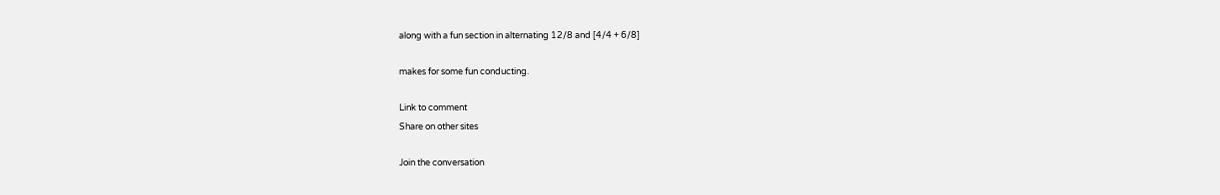along with a fun section in alternating 12/8 and [4/4 + 6/8]

makes for some fun conducting.

Link to comment
Share on other sites

Join the conversation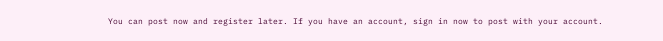You can post now and register later. If you have an account, sign in now to post with your account.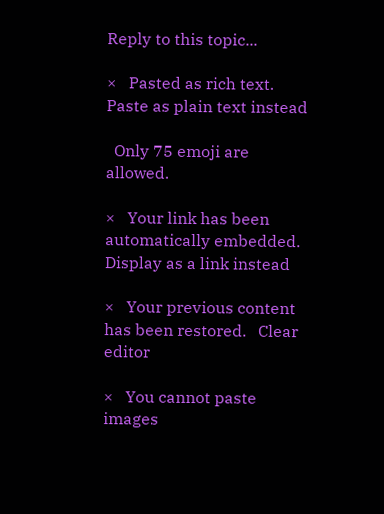Reply to this topic...

×   Pasted as rich text.   Paste as plain text instead

  Only 75 emoji are allowed.

×   Your link has been automatically embedded.   Display as a link instead

×   Your previous content has been restored.   Clear editor

×   You cannot paste images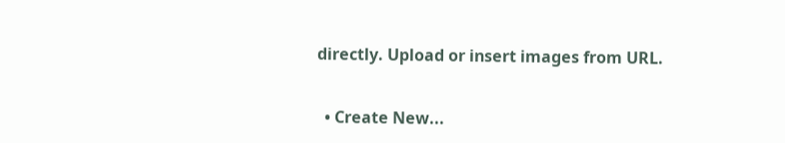directly. Upload or insert images from URL.


  • Create New...